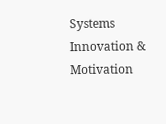Systems Innovation & Motivation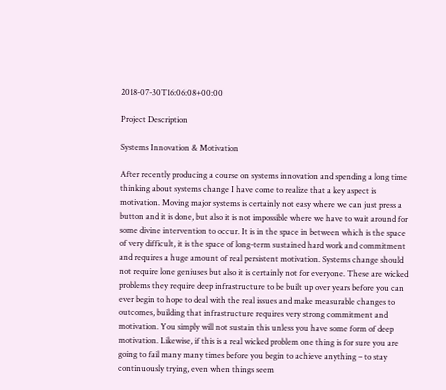2018-07-30T16:06:08+00:00

Project Description

Systems Innovation & Motivation

After recently producing a course on systems innovation and spending a long time thinking about systems change I have come to realize that a key aspect is motivation. Moving major systems is certainly not easy where we can just press a button and it is done, but also it is not impossible where we have to wait around for some divine intervention to occur. It is in the space in between which is the space of very difficult, it is the space of long-term sustained hard work and commitment and requires a huge amount of real persistent motivation. Systems change should not require lone geniuses but also it is certainly not for everyone. These are wicked problems they require deep infrastructure to be built up over years before you can ever begin to hope to deal with the real issues and make measurable changes to outcomes, building that infrastructure requires very strong commitment and motivation. You simply will not sustain this unless you have some form of deep motivation. Likewise, if this is a real wicked problem one thing is for sure you are going to fail many many times before you begin to achieve anything – to stay continuously trying, even when things seem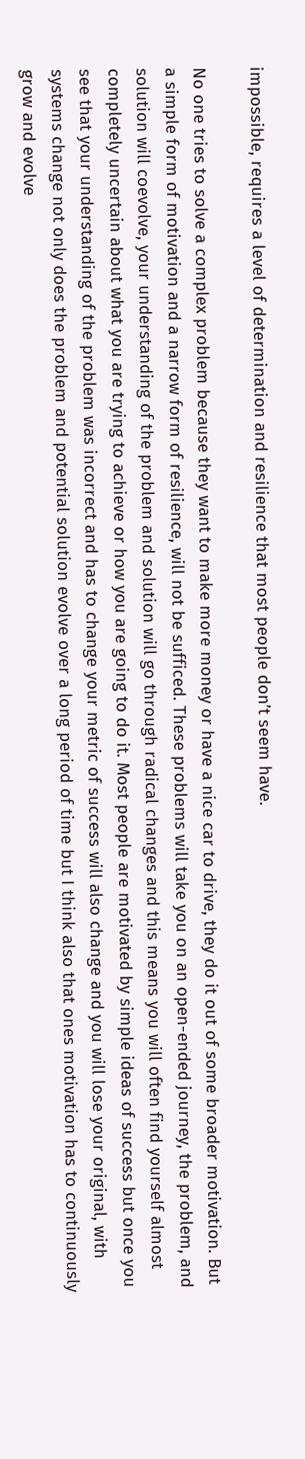impossible, requires a level of determination and resilience that most people don’t seem have.

No one tries to solve a complex problem because they want to make more money or have a nice car to drive, they do it out of some broader motivation. But a simple form of motivation and a narrow form of resilience, will not be sufficed. These problems will take you on an open-ended journey, the problem, and solution will coevolve, your understanding of the problem and solution will go through radical changes and this means you will often find yourself almost completely uncertain about what you are trying to achieve or how you are going to do it. Most people are motivated by simple ideas of success but once you see that your understanding of the problem was incorrect and has to change your metric of success will also change and you will lose your original, with systems change not only does the problem and potential solution evolve over a long period of time but I think also that ones motivation has to continuously grow and evolve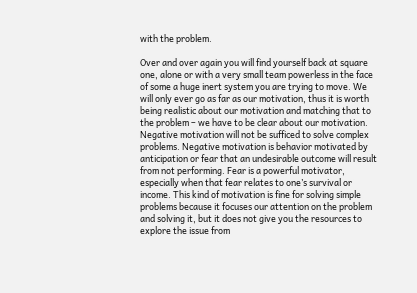with the problem.

Over and over again you will find yourself back at square one, alone or with a very small team powerless in the face of some a huge inert system you are trying to move. We will only ever go as far as our motivation, thus it is worth being realistic about our motivation and matching that to the problem – we have to be clear about our motivation. Negative motivation will not be sufficed to solve complex problems. Negative motivation is behavior motivated by anticipation or fear that an undesirable outcome will result from not performing. Fear is a powerful motivator, especially when that fear relates to one’s survival or income. This kind of motivation is fine for solving simple problems because it focuses our attention on the problem and solving it, but it does not give you the resources to explore the issue from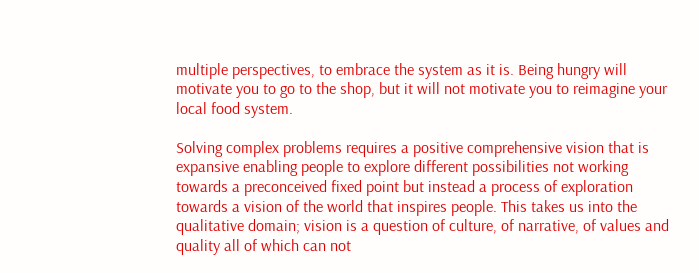multiple perspectives, to embrace the system as it is. Being hungry will motivate you to go to the shop, but it will not motivate you to reimagine your local food system.

Solving complex problems requires a positive comprehensive vision that is expansive enabling people to explore different possibilities not working towards a preconceived fixed point but instead a process of exploration towards a vision of the world that inspires people. This takes us into the qualitative domain; vision is a question of culture, of narrative, of values and quality all of which can not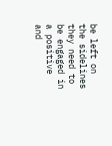be left on the sidelines they need to be engaged in a positive and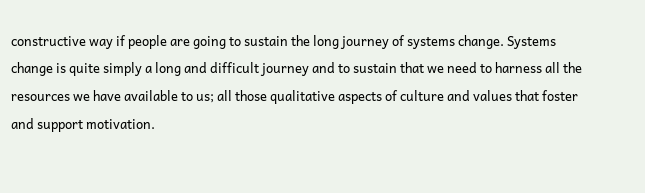constructive way if people are going to sustain the long journey of systems change. Systems change is quite simply a long and difficult journey and to sustain that we need to harness all the resources we have available to us; all those qualitative aspects of culture and values that foster and support motivation.